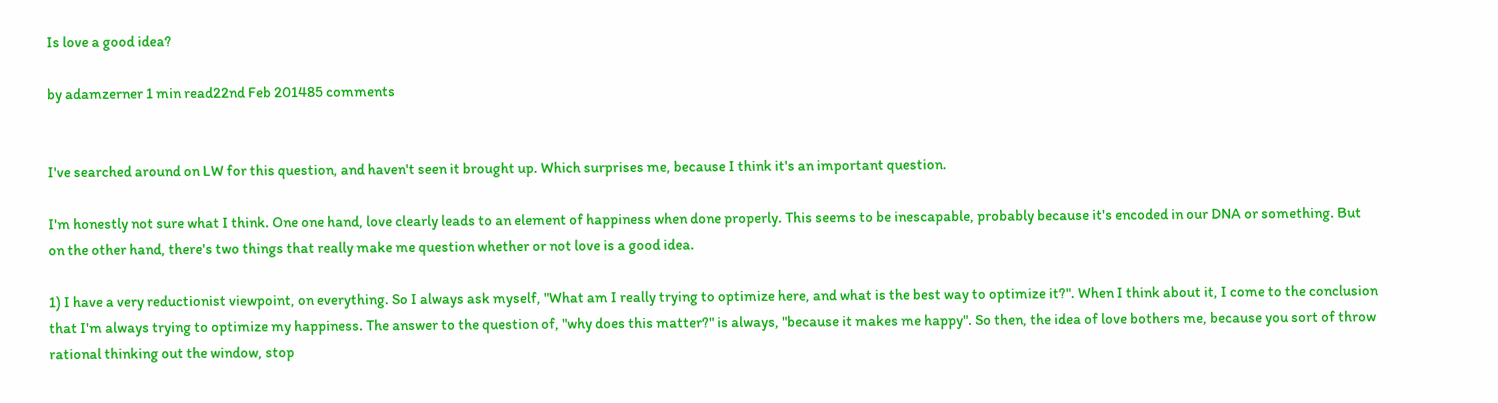Is love a good idea?

by adamzerner 1 min read22nd Feb 201485 comments


I've searched around on LW for this question, and haven't seen it brought up. Which surprises me, because I think it's an important question.

I'm honestly not sure what I think. One one hand, love clearly leads to an element of happiness when done properly. This seems to be inescapable, probably because it's encoded in our DNA or something. But on the other hand, there's two things that really make me question whether or not love is a good idea.

1) I have a very reductionist viewpoint, on everything. So I always ask myself, "What am I really trying to optimize here, and what is the best way to optimize it?". When I think about it, I come to the conclusion that I'm always trying to optimize my happiness. The answer to the question of, "why does this matter?" is always, "because it makes me happy". So then, the idea of love bothers me, because you sort of throw rational thinking out the window, stop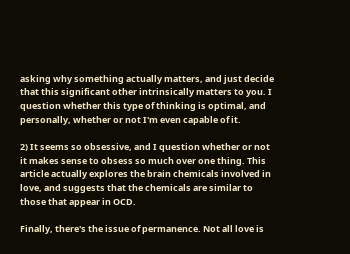asking why something actually matters, and just decide that this significant other intrinsically matters to you. I question whether this type of thinking is optimal, and personally, whether or not I'm even capable of it.

2) It seems so obsessive, and I question whether or not it makes sense to obsess so much over one thing. This article actually explores the brain chemicals involved in love, and suggests that the chemicals are similar to those that appear in OCD.

Finally, there's the issue of permanence. Not all love is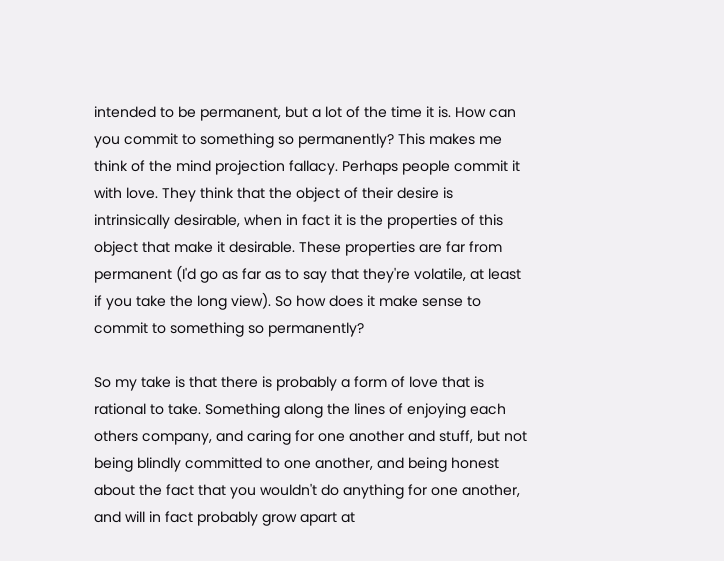intended to be permanent, but a lot of the time it is. How can you commit to something so permanently? This makes me think of the mind projection fallacy. Perhaps people commit it with love. They think that the object of their desire is intrinsically desirable, when in fact it is the properties of this object that make it desirable. These properties are far from permanent (I'd go as far as to say that they're volatile, at least if you take the long view). So how does it make sense to commit to something so permanently?

So my take is that there is probably a form of love that is rational to take. Something along the lines of enjoying each others company, and caring for one another and stuff, but not being blindly committed to one another, and being honest about the fact that you wouldn't do anything for one another, and will in fact probably grow apart at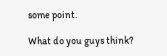some point.

What do you guys think?